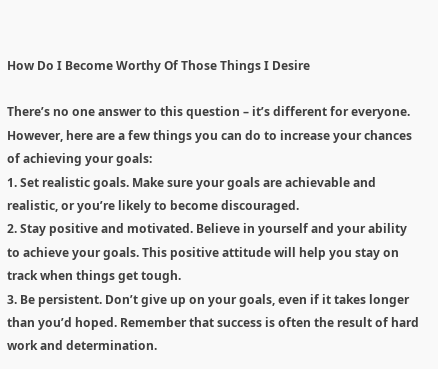How Do I Become Worthy Of Those Things I Desire

There’s no one answer to this question – it’s different for everyone. However, here are a few things you can do to increase your chances of achieving your goals:
1. Set realistic goals. Make sure your goals are achievable and realistic, or you’re likely to become discouraged.
2. Stay positive and motivated. Believe in yourself and your ability to achieve your goals. This positive attitude will help you stay on track when things get tough.
3. Be persistent. Don’t give up on your goals, even if it takes longer than you’d hoped. Remember that success is often the result of hard work and determination.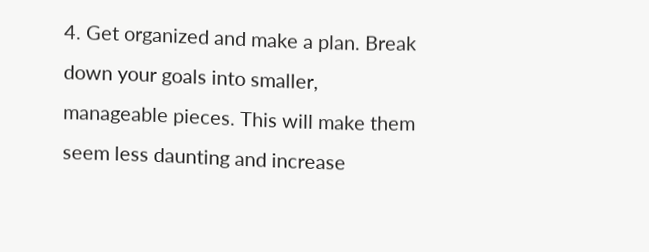4. Get organized and make a plan. Break down your goals into smaller, manageable pieces. This will make them seem less daunting and increase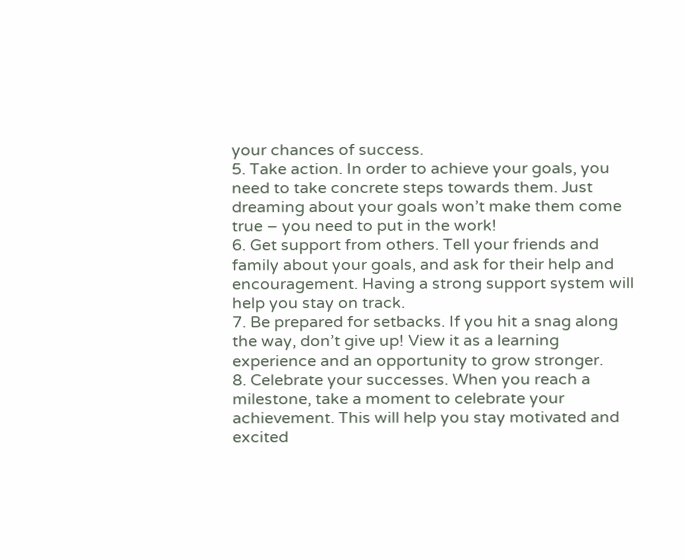your chances of success.
5. Take action. In order to achieve your goals, you need to take concrete steps towards them. Just dreaming about your goals won’t make them come true – you need to put in the work!
6. Get support from others. Tell your friends and family about your goals, and ask for their help and encouragement. Having a strong support system will help you stay on track.
7. Be prepared for setbacks. If you hit a snag along the way, don’t give up! View it as a learning experience and an opportunity to grow stronger.
8. Celebrate your successes. When you reach a milestone, take a moment to celebrate your achievement. This will help you stay motivated and excited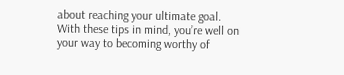about reaching your ultimate goal.
With these tips in mind, you’re well on your way to becoming worthy of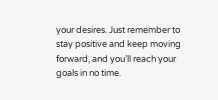your desires. Just remember to stay positive and keep moving forward, and you’ll reach your goals in no time.